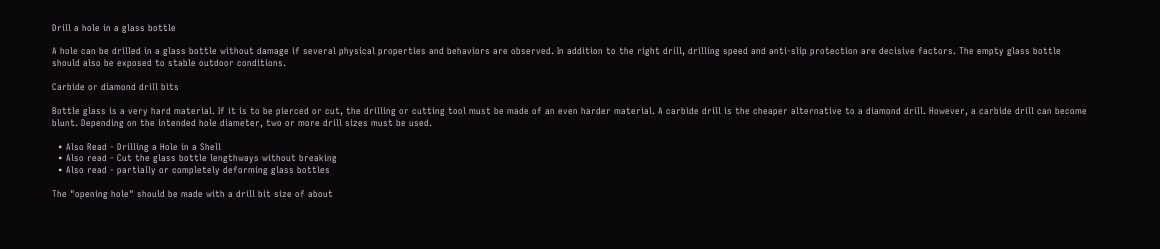Drill a hole in a glass bottle

A hole can be drilled in a glass bottle without damage if several physical properties and behaviors are observed. In addition to the right drill, drilling speed and anti-slip protection are decisive factors. The empty glass bottle should also be exposed to stable outdoor conditions.

Carbide or diamond drill bits

Bottle glass is a very hard material. If it is to be pierced or cut, the drilling or cutting tool must be made of an even harder material. A carbide drill is the cheaper alternative to a diamond drill. However, a carbide drill can become blunt. Depending on the intended hole diameter, two or more drill sizes must be used.

  • Also Read - Drilling a Hole in a Shell
  • Also read - Cut the glass bottle lengthways without breaking
  • Also read - partially or completely deforming glass bottles

The "opening hole" should be made with a drill bit size of about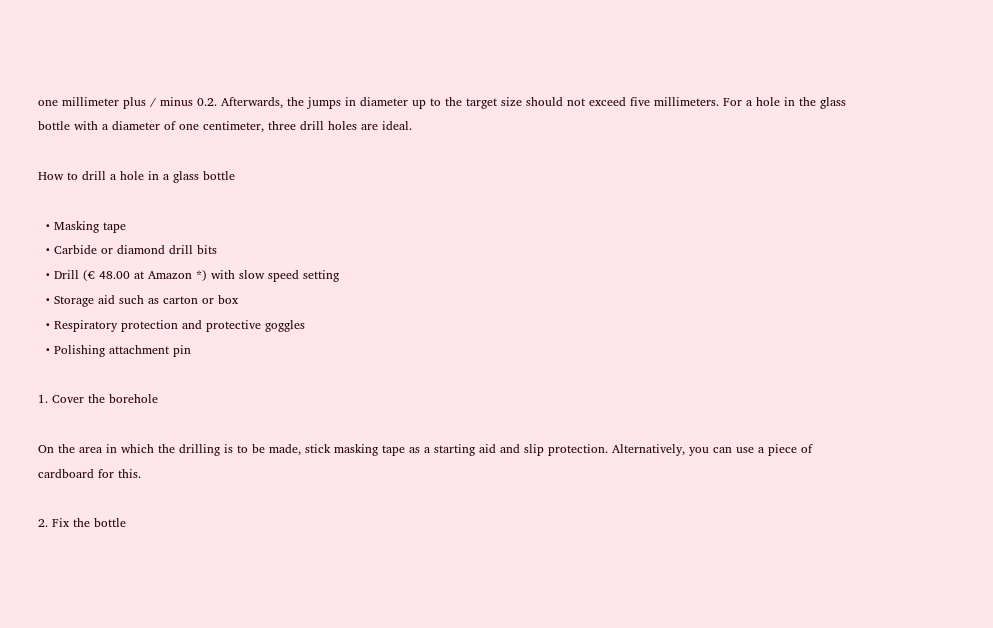one millimeter plus / minus 0.2. Afterwards, the jumps in diameter up to the target size should not exceed five millimeters. For a hole in the glass bottle with a diameter of one centimeter, three drill holes are ideal.

How to drill a hole in a glass bottle

  • Masking tape
  • Carbide or diamond drill bits
  • Drill (€ 48.00 at Amazon *) with slow speed setting
  • Storage aid such as carton or box
  • Respiratory protection and protective goggles
  • Polishing attachment pin

1. Cover the borehole

On the area in which the drilling is to be made, stick masking tape as a starting aid and slip protection. Alternatively, you can use a piece of cardboard for this.

2. Fix the bottle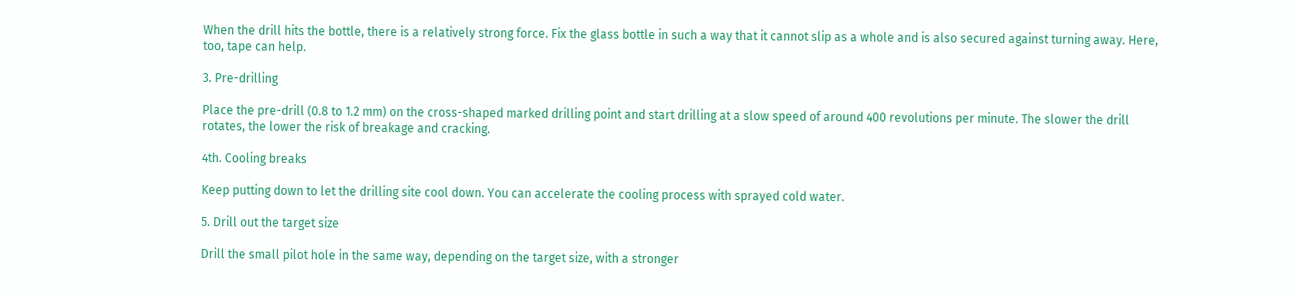When the drill hits the bottle, there is a relatively strong force. Fix the glass bottle in such a way that it cannot slip as a whole and is also secured against turning away. Here, too, tape can help.

3. Pre-drilling

Place the pre-drill (0.8 to 1.2 mm) on the cross-shaped marked drilling point and start drilling at a slow speed of around 400 revolutions per minute. The slower the drill rotates, the lower the risk of breakage and cracking.

4th. Cooling breaks

Keep putting down to let the drilling site cool down. You can accelerate the cooling process with sprayed cold water.

5. Drill out the target size

Drill the small pilot hole in the same way, depending on the target size, with a stronger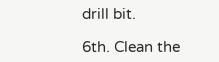drill bit.

6th. Clean the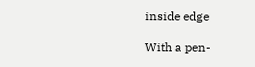inside edge

With a pen-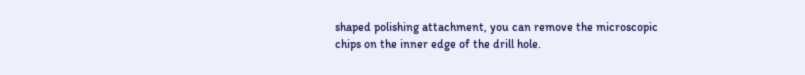shaped polishing attachment, you can remove the microscopic chips on the inner edge of the drill hole.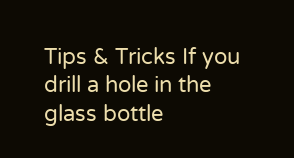Tips & Tricks If you drill a hole in the glass bottle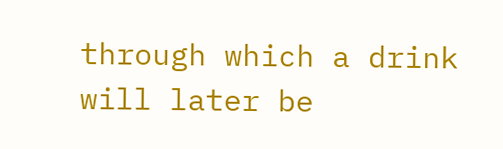through which a drink will later be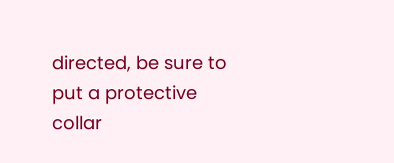directed, be sure to put a protective collar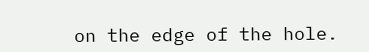on the edge of the hole.